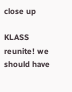close up

KLASS reunite! we should have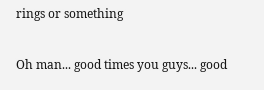rings or something

Oh man... good times you guys... good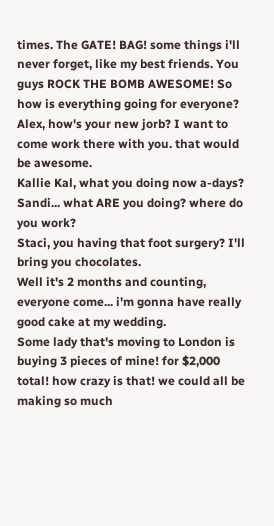times. The GATE! BAG! some things i'll never forget, like my best friends. You guys ROCK THE BOMB AWESOME! So how is everything going for everyone?
Alex, how's your new jorb? I want to come work there with you. that would be awesome.
Kallie Kal, what you doing now a-days?
Sandi... what ARE you doing? where do you work?
Staci, you having that foot surgery? I'll bring you chocolates.
Well it's 2 months and counting, everyone come... i'm gonna have really good cake at my wedding.
Some lady that's moving to London is buying 3 pieces of mine! for $2,000 total! how crazy is that! we could all be making so much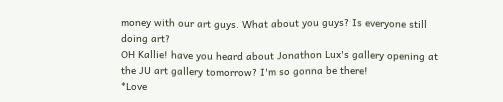money with our art guys. What about you guys? Is everyone still doing art?
OH Kallie! have you heard about Jonathon Lux's gallery opening at the JU art gallery tomorrow? I'm so gonna be there!
*Love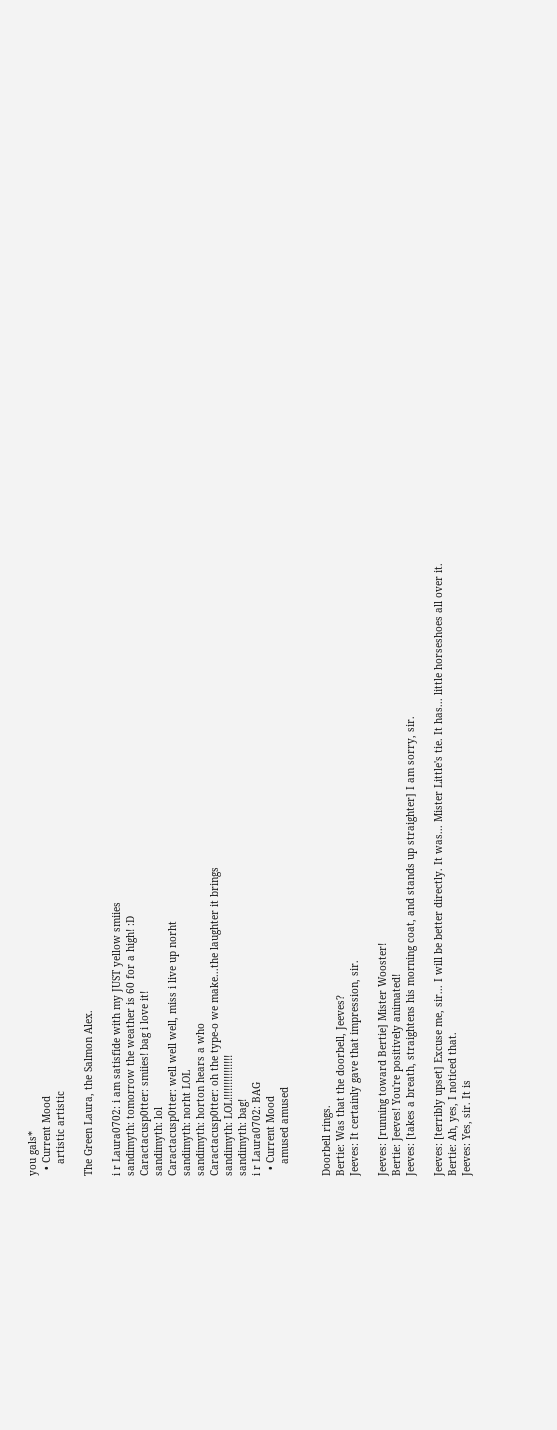you gals*
  • Current Mood
    artistic artistic

The Green Laura, the Salmon Alex.

i r Laura0702: i am satisfide with my JUST yellow smiies
sandimyth: tomorrow the weather is 60 for a high! :D
Caractacusp0tter: smiies! bag i love it!
sandimyth: lol
Caractacusp0tter: well well well, miss i live up norht
sandimyth: norht LOL
sandimyth: horton hears a who
Caractacusp0tter: oh the type-o we make...the laughter it brings
sandimyth: LOL!!!!!!!!!!!!!!!
sandimyth: bag!
i r Laura0702: BAG
  • Current Mood
    amused amused


Doorbell rings.
Bertie: Was that the doorbell, Jeeves?
Jeeves: It certainly gave that impression, sir.

Jeeves: [running toward Bertie] Mister Wooster!
Bertie: Jeeves! You're positively animated!
Jeeves: [takes a breath, straightens his morning coat, and stands up straighter] I am sorry, sir.

Jeeves: [terribly upset] Excuse me, sir... I will be better directly. It was... Mister Little's tie. It has... little horseshoes all over it.
Bertie: Ah, yes, I noticed that.
Jeeves: Yes, sir. It is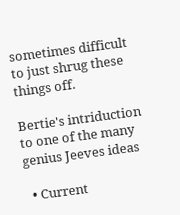sometimes difficult to just shrug these things off.

Bertie's intriduction to one of the many genius Jeeves ideas

  • Current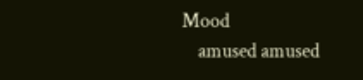Mood
    amused amused